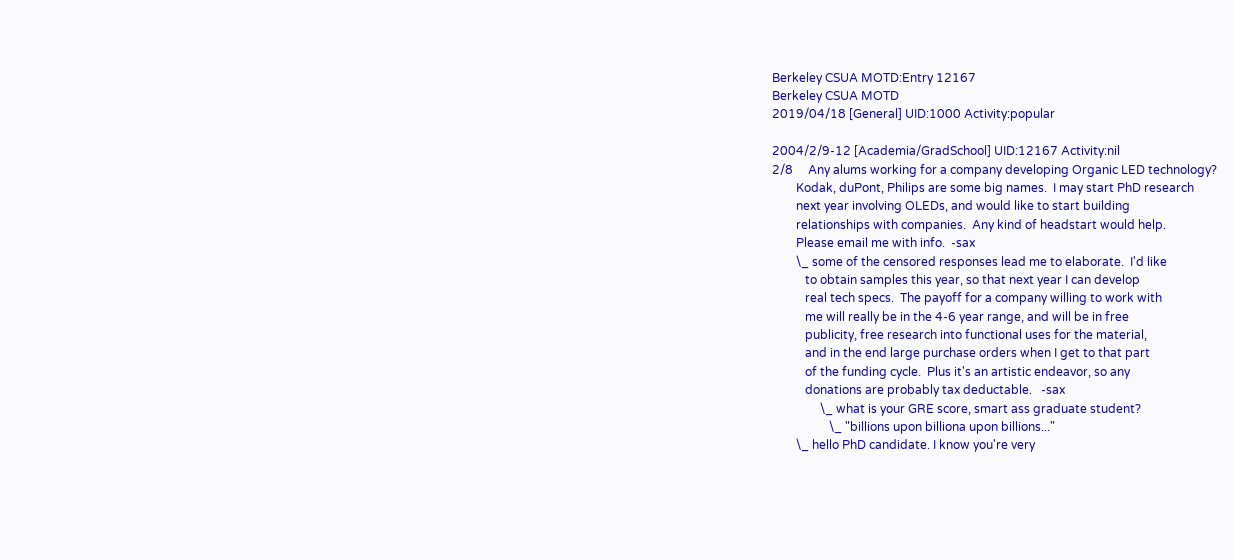Berkeley CSUA MOTD:Entry 12167
Berkeley CSUA MOTD
2019/04/18 [General] UID:1000 Activity:popular

2004/2/9-12 [Academia/GradSchool] UID:12167 Activity:nil
2/8     Any alums working for a company developing Organic LED technology?
        Kodak, duPont, Philips are some big names.  I may start PhD research
        next year involving OLEDs, and would like to start building
        relationships with companies.  Any kind of headstart would help.
        Please email me with info.  -sax
        \_ some of the censored responses lead me to elaborate.  I'd like
           to obtain samples this year, so that next year I can develop
           real tech specs.  The payoff for a company willing to work with
           me will really be in the 4-6 year range, and will be in free
           publicity, free research into functional uses for the material,
           and in the end large purchase orders when I get to that part
           of the funding cycle.  Plus it's an artistic endeavor, so any
           donations are probably tax deductable.   -sax
                \_ what is your GRE score, smart ass graduate student?
                   \_ "billions upon billiona upon billions..."
        \_ hello PhD candidate. I know you're very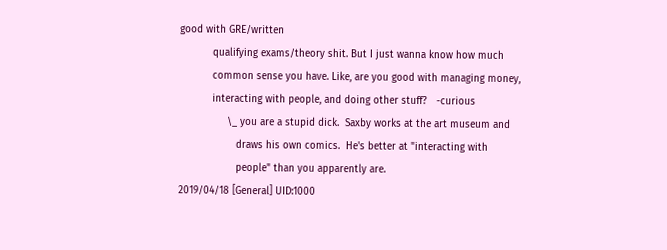good with GRE/written
           qualifying exams/theory shit. But I just wanna know how much
           common sense you have. Like, are you good with managing money,
           interacting with people, and doing other stuff?   -curious
                \_ you are a stupid dick.  Saxby works at the art museum and
                   draws his own comics.  He's better at "interacting with
                   people" than you apparently are.
2019/04/18 [General] UID:1000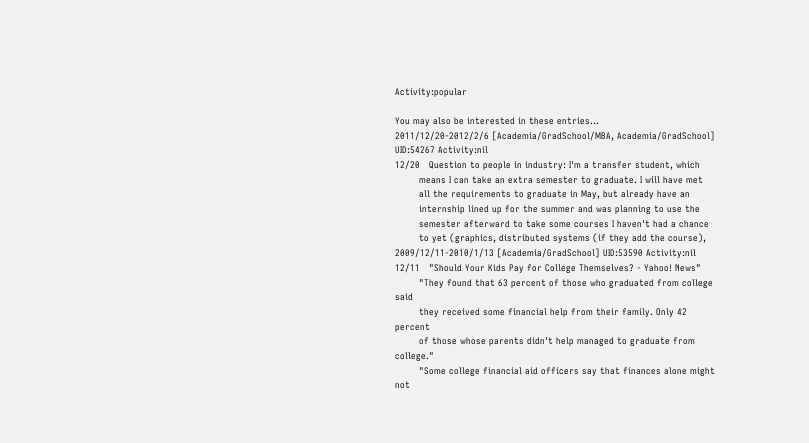Activity:popular

You may also be interested in these entries...
2011/12/20-2012/2/6 [Academia/GradSchool/MBA, Academia/GradSchool] UID:54267 Activity:nil
12/20   Question to people in industry: I'm a transfer student, which
        means I can take an extra semester to graduate. I will have met
        all the requirements to graduate in May, but already have an
        internship lined up for the summer and was planning to use the
        semester afterward to take some courses I haven't had a chance
        to yet (graphics, distributed systems (if they add the course),
2009/12/11-2010/1/13 [Academia/GradSchool] UID:53590 Activity:nil
12/11   "Should Your Kids Pay for College Themselves? - Yahoo! News"
        "They found that 63 percent of those who graduated from college said
        they received some financial help from their family. Only 42 percent
        of those whose parents didn't help managed to graduate from college."
        "Some college financial aid officers say that finances alone might not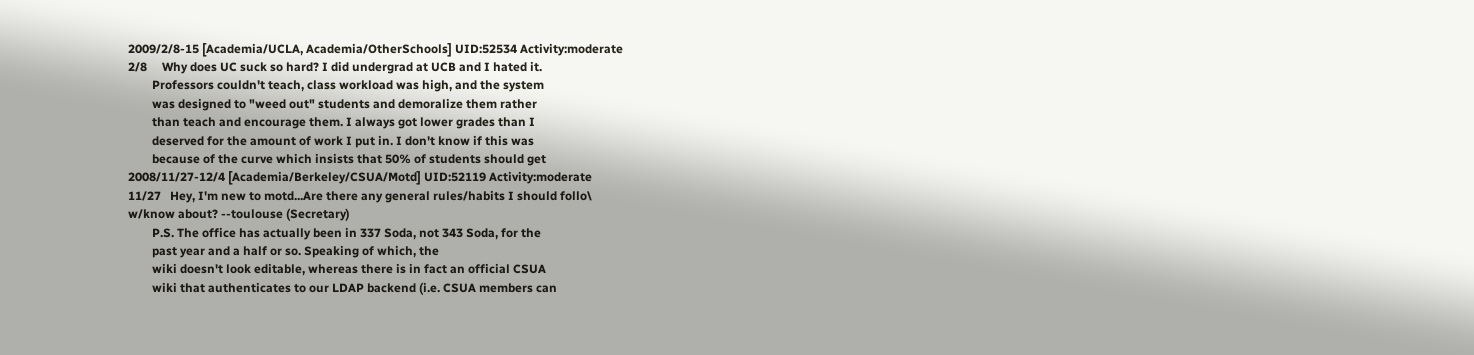2009/2/8-15 [Academia/UCLA, Academia/OtherSchools] UID:52534 Activity:moderate
2/8     Why does UC suck so hard? I did undergrad at UCB and I hated it.
        Professors couldn't teach, class workload was high, and the system
        was designed to "weed out" students and demoralize them rather
        than teach and encourage them. I always got lower grades than I
        deserved for the amount of work I put in. I don't know if this was
        because of the curve which insists that 50% of students should get
2008/11/27-12/4 [Academia/Berkeley/CSUA/Motd] UID:52119 Activity:moderate
11/27   Hey, I'm new to motd...Are there any general rules/habits I should follo\
w/know about? --toulouse (Secretary)
        P.S. The office has actually been in 337 Soda, not 343 Soda, for the
        past year and a half or so. Speaking of which, the
        wiki doesn't look editable, whereas there is in fact an official CSUA
        wiki that authenticates to our LDAP backend (i.e. CSUA members can